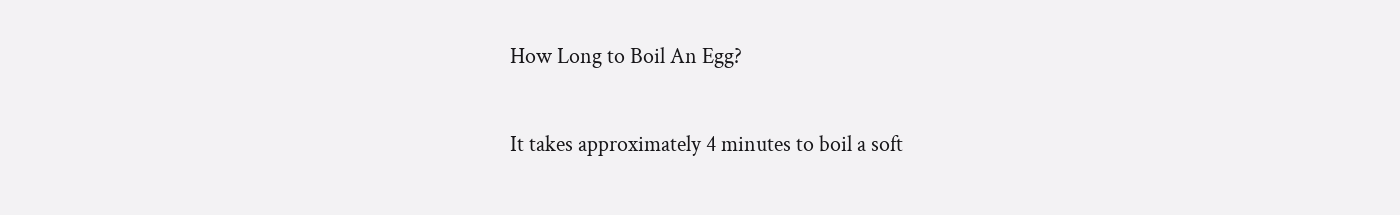How Long to Boil An Egg?

It takes approximately 4 minutes to boil a soft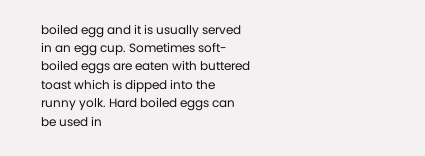boiled egg and it is usually served in an egg cup. Sometimes soft-boiled eggs are eaten with buttered toast which is dipped into the runny yolk. Hard boiled eggs can be used in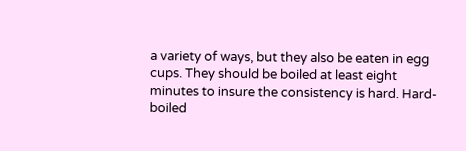a variety of ways, but they also be eaten in egg cups. They should be boiled at least eight minutes to insure the consistency is hard. Hard-boiled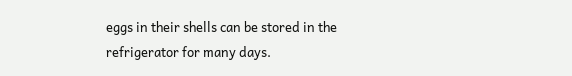eggs in their shells can be stored in the refrigerator for many days.